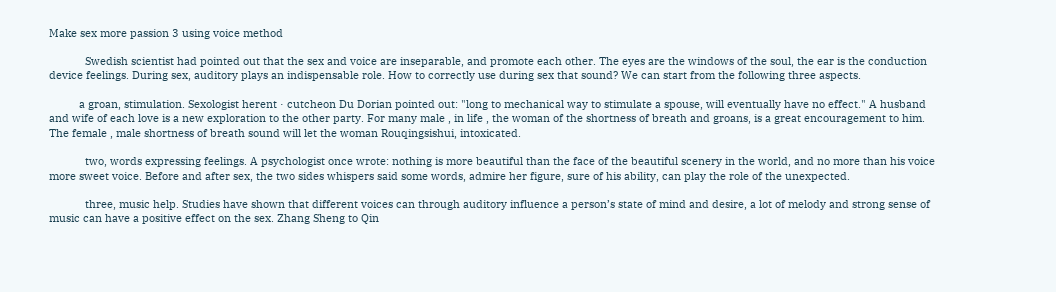Make sex more passion 3 using voice method

            Swedish scientist had pointed out that the sex and voice are inseparable, and promote each other. The eyes are the windows of the soul, the ear is the conduction device feelings. During sex, auditory plays an indispensable role. How to correctly use during sex that sound? We can start from the following three aspects.

          a groan, stimulation. Sexologist herent · cutcheon Du Dorian pointed out: "long to mechanical way to stimulate a spouse, will eventually have no effect." A husband and wife of each love is a new exploration to the other party. For many male , in life , the woman of the shortness of breath and groans, is a great encouragement to him. The female , male shortness of breath sound will let the woman Rouqingsishui, intoxicated.

            two, words expressing feelings. A psychologist once wrote: nothing is more beautiful than the face of the beautiful scenery in the world, and no more than his voice more sweet voice. Before and after sex, the two sides whispers said some words, admire her figure, sure of his ability, can play the role of the unexpected.

            three, music help. Studies have shown that different voices can through auditory influence a person’s state of mind and desire, a lot of melody and strong sense of music can have a positive effect on the sex. Zhang Sheng to Qin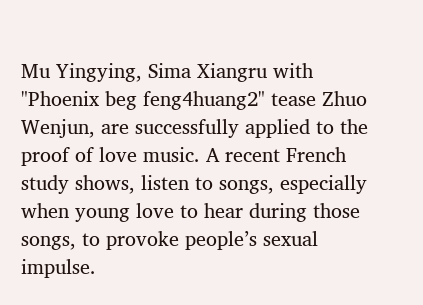Mu Yingying, Sima Xiangru with "Phoenix beg feng4huang2" tease Zhuo Wenjun, are successfully applied to the proof of love music. A recent French study shows, listen to songs, especially when young love to hear during those songs, to provoke people’s sexual impulse.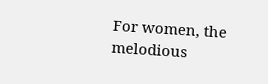For women, the melodious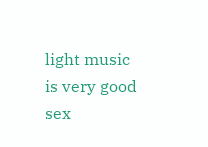light music is very good sex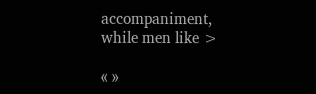accompaniment, while men like >

« »